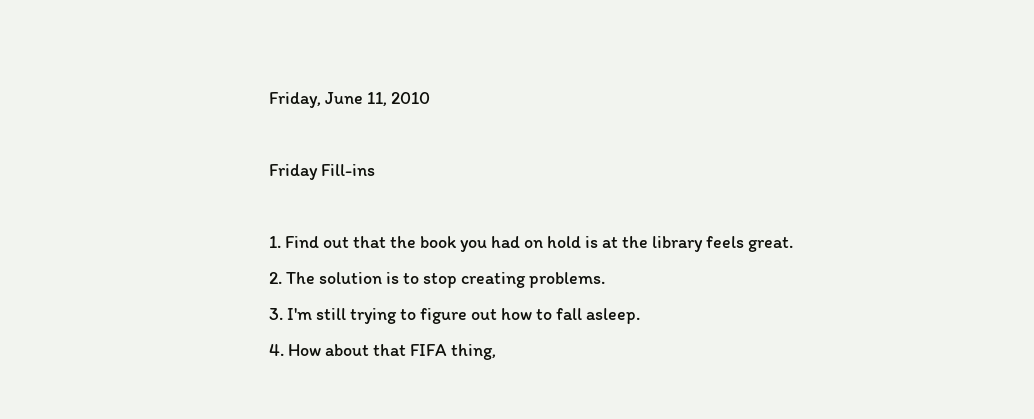Friday, June 11, 2010

Friday Fill-ins

1. Find out that the book you had on hold is at the library feels great.
2. The solution is to stop creating problems.
3. I'm still trying to figure out how to fall asleep.
4. How about that FIFA thing,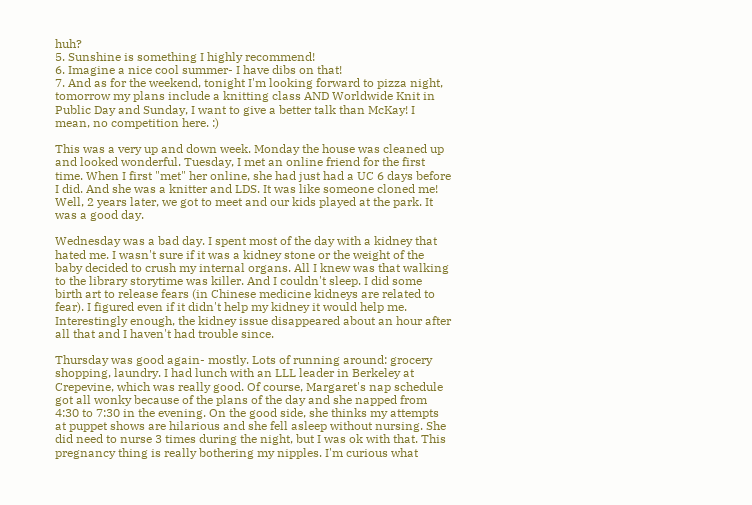huh?
5. Sunshine is something I highly recommend!
6. Imagine a nice cool summer- I have dibs on that!
7. And as for the weekend, tonight I'm looking forward to pizza night, tomorrow my plans include a knitting class AND Worldwide Knit in Public Day and Sunday, I want to give a better talk than McKay! I mean, no competition here. :)

This was a very up and down week. Monday the house was cleaned up and looked wonderful. Tuesday, I met an online friend for the first time. When I first "met" her online, she had just had a UC 6 days before I did. And she was a knitter and LDS. It was like someone cloned me! Well, 2 years later, we got to meet and our kids played at the park. It was a good day.

Wednesday was a bad day. I spent most of the day with a kidney that hated me. I wasn't sure if it was a kidney stone or the weight of the baby decided to crush my internal organs. All I knew was that walking to the library storytime was killer. And I couldn't sleep. I did some birth art to release fears (in Chinese medicine kidneys are related to fear). I figured even if it didn't help my kidney it would help me. Interestingly enough, the kidney issue disappeared about an hour after all that and I haven't had trouble since.

Thursday was good again- mostly. Lots of running around: grocery shopping, laundry. I had lunch with an LLL leader in Berkeley at Crepevine, which was really good. Of course, Margaret's nap schedule got all wonky because of the plans of the day and she napped from 4:30 to 7:30 in the evening. On the good side, she thinks my attempts at puppet shows are hilarious and she fell asleep without nursing. She did need to nurse 3 times during the night, but I was ok with that. This pregnancy thing is really bothering my nipples. I'm curious what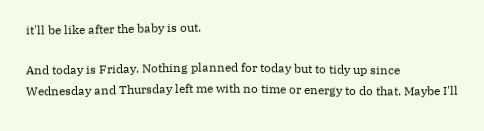it'll be like after the baby is out.

And today is Friday. Nothing planned for today but to tidy up since Wednesday and Thursday left me with no time or energy to do that. Maybe I'll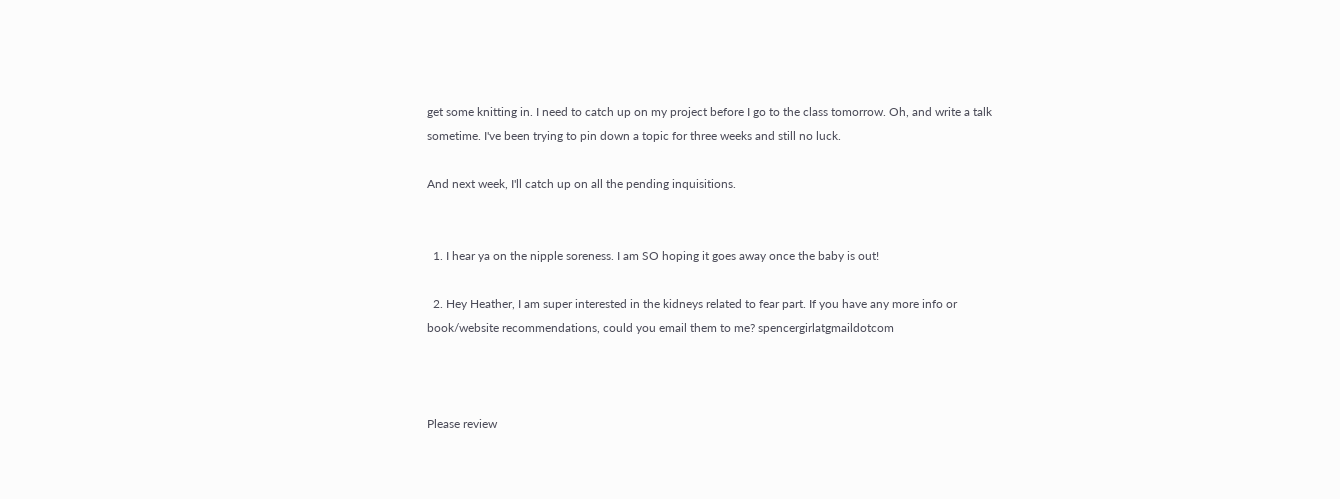get some knitting in. I need to catch up on my project before I go to the class tomorrow. Oh, and write a talk sometime. I've been trying to pin down a topic for three weeks and still no luck.

And next week, I'll catch up on all the pending inquisitions.


  1. I hear ya on the nipple soreness. I am SO hoping it goes away once the baby is out!

  2. Hey Heather, I am super interested in the kidneys related to fear part. If you have any more info or book/website recommendations, could you email them to me? spencergirlatgmaildotcom



Please review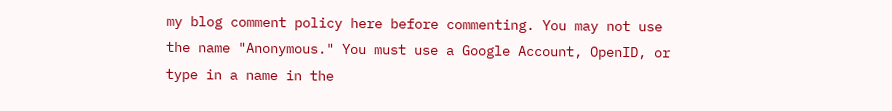my blog comment policy here before commenting. You may not use the name "Anonymous." You must use a Google Account, OpenID, or type in a name in the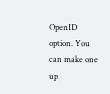OpenID option. You can make one up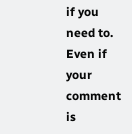if you need to. Even if your comment is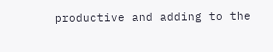productive and adding to the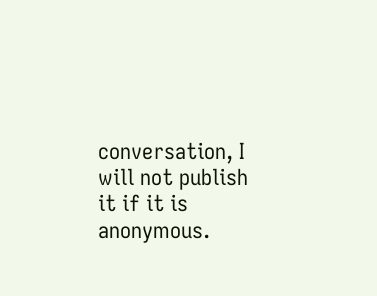conversation, I will not publish it if it is anonymous.